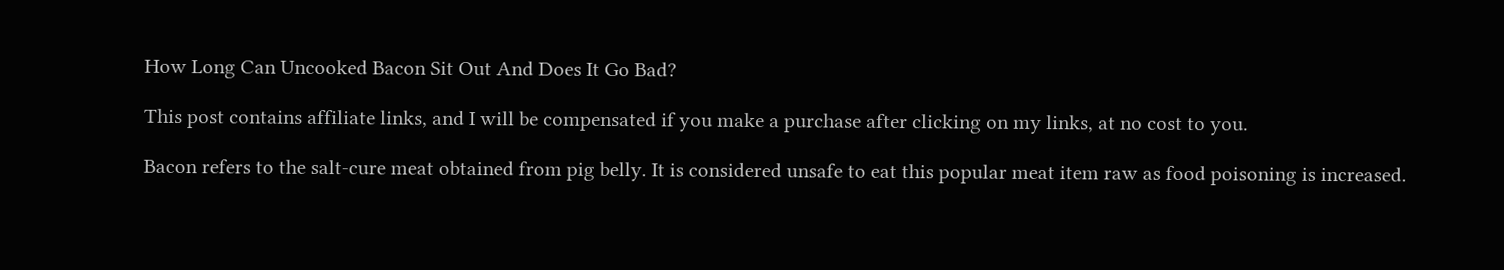How Long Can Uncooked Bacon Sit Out And Does It Go Bad?

This post contains affiliate links, and I will be compensated if you make a purchase after clicking on my links, at no cost to you.

Bacon refers to the salt-cure meat obtained from pig belly. It is considered unsafe to eat this popular meat item raw as food poisoning is increased.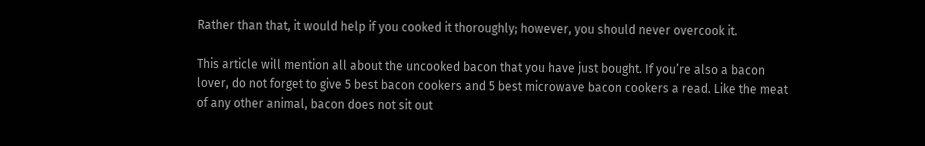Rather than that, it would help if you cooked it thoroughly; however, you should never overcook it.

This article will mention all about the uncooked bacon that you have just bought. If you’re also a bacon lover, do not forget to give 5 best bacon cookers and 5 best microwave bacon cookers a read. Like the meat of any other animal, bacon does not sit out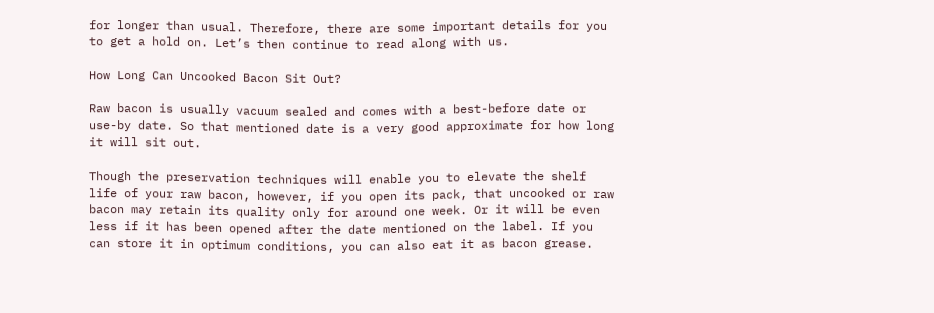for longer than usual. Therefore, there are some important details for you to get a hold on. Let’s then continue to read along with us.

How Long Can Uncooked Bacon Sit Out?

Raw bacon is usually vacuum sealed and comes with a best-before date or use-by date. So that mentioned date is a very good approximate for how long it will sit out.

Though the preservation techniques will enable you to elevate the shelf life of your raw bacon, however, if you open its pack, that uncooked or raw bacon may retain its quality only for around one week. Or it will be even less if it has been opened after the date mentioned on the label. If you can store it in optimum conditions, you can also eat it as bacon grease.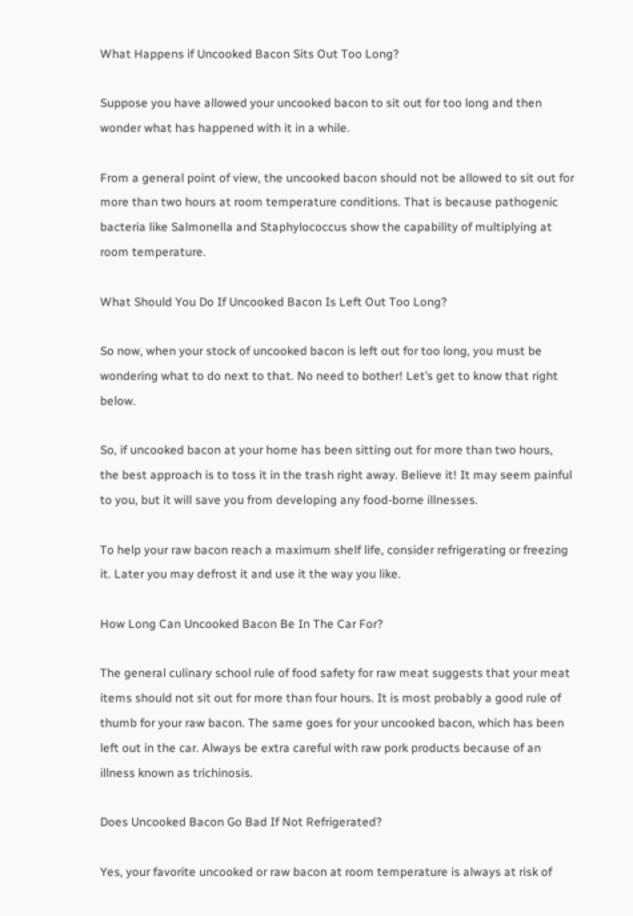What Happens if Uncooked Bacon Sits Out Too Long?

Suppose you have allowed your uncooked bacon to sit out for too long and then wonder what has happened with it in a while.

From a general point of view, the uncooked bacon should not be allowed to sit out for more than two hours at room temperature conditions. That is because pathogenic bacteria like Salmonella and Staphylococcus show the capability of multiplying at room temperature.

What Should You Do If Uncooked Bacon Is Left Out Too Long?

So now, when your stock of uncooked bacon is left out for too long, you must be wondering what to do next to that. No need to bother! Let’s get to know that right below.

So, if uncooked bacon at your home has been sitting out for more than two hours, the best approach is to toss it in the trash right away. Believe it! It may seem painful to you, but it will save you from developing any food-borne illnesses.

To help your raw bacon reach a maximum shelf life, consider refrigerating or freezing it. Later you may defrost it and use it the way you like.

How Long Can Uncooked Bacon Be In The Car For?

The general culinary school rule of food safety for raw meat suggests that your meat items should not sit out for more than four hours. It is most probably a good rule of thumb for your raw bacon. The same goes for your uncooked bacon, which has been left out in the car. Always be extra careful with raw pork products because of an illness known as trichinosis.

Does Uncooked Bacon Go Bad If Not Refrigerated?

Yes, your favorite uncooked or raw bacon at room temperature is always at risk of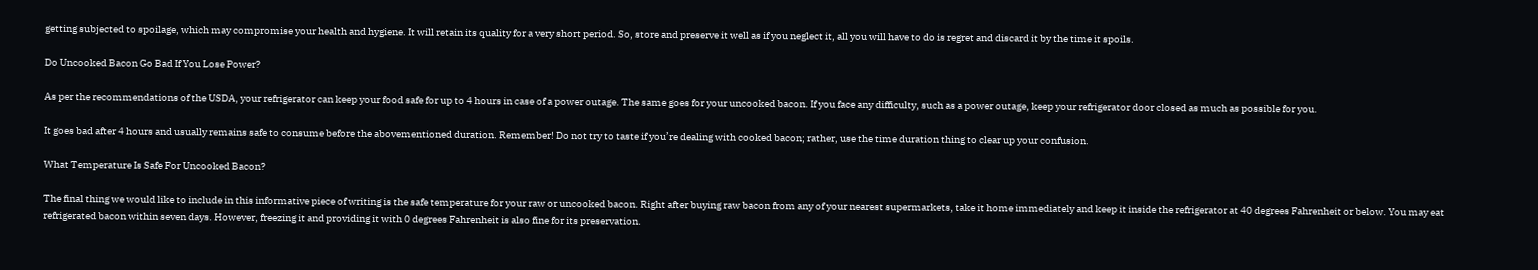getting subjected to spoilage, which may compromise your health and hygiene. It will retain its quality for a very short period. So, store and preserve it well as if you neglect it, all you will have to do is regret and discard it by the time it spoils.

Do Uncooked Bacon Go Bad If You Lose Power?

As per the recommendations of the USDA, your refrigerator can keep your food safe for up to 4 hours in case of a power outage. The same goes for your uncooked bacon. If you face any difficulty, such as a power outage, keep your refrigerator door closed as much as possible for you.

It goes bad after 4 hours and usually remains safe to consume before the abovementioned duration. Remember! Do not try to taste if you’re dealing with cooked bacon; rather, use the time duration thing to clear up your confusion.

What Temperature Is Safe For Uncooked Bacon?

The final thing we would like to include in this informative piece of writing is the safe temperature for your raw or uncooked bacon. Right after buying raw bacon from any of your nearest supermarkets, take it home immediately and keep it inside the refrigerator at 40 degrees Fahrenheit or below. You may eat refrigerated bacon within seven days. However, freezing it and providing it with 0 degrees Fahrenheit is also fine for its preservation.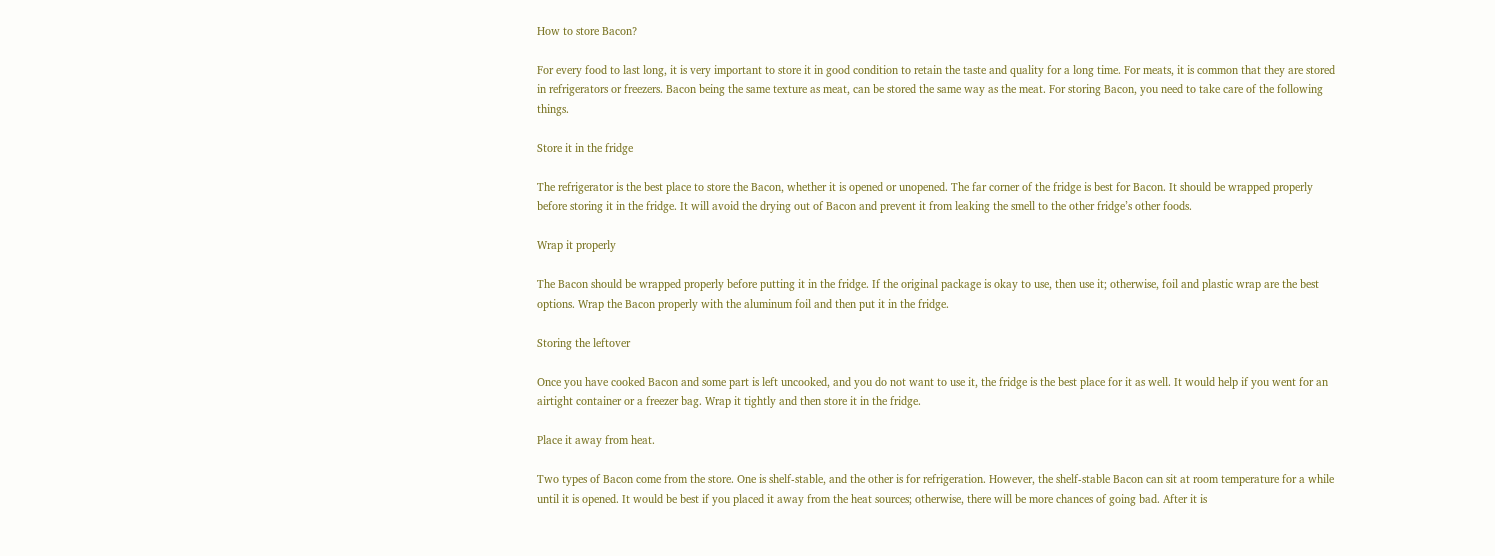How to store Bacon?

For every food to last long, it is very important to store it in good condition to retain the taste and quality for a long time. For meats, it is common that they are stored in refrigerators or freezers. Bacon being the same texture as meat, can be stored the same way as the meat. For storing Bacon, you need to take care of the following things.

Store it in the fridge

The refrigerator is the best place to store the Bacon, whether it is opened or unopened. The far corner of the fridge is best for Bacon. It should be wrapped properly before storing it in the fridge. It will avoid the drying out of Bacon and prevent it from leaking the smell to the other fridge’s other foods.

Wrap it properly

The Bacon should be wrapped properly before putting it in the fridge. If the original package is okay to use, then use it; otherwise, foil and plastic wrap are the best options. Wrap the Bacon properly with the aluminum foil and then put it in the fridge.

Storing the leftover

Once you have cooked Bacon and some part is left uncooked, and you do not want to use it, the fridge is the best place for it as well. It would help if you went for an airtight container or a freezer bag. Wrap it tightly and then store it in the fridge.

Place it away from heat.

Two types of Bacon come from the store. One is shelf-stable, and the other is for refrigeration. However, the shelf-stable Bacon can sit at room temperature for a while until it is opened. It would be best if you placed it away from the heat sources; otherwise, there will be more chances of going bad. After it is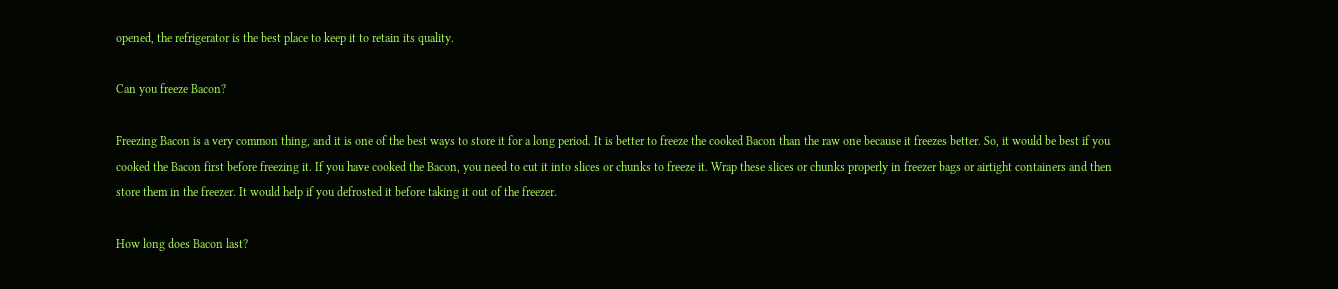opened, the refrigerator is the best place to keep it to retain its quality.

Can you freeze Bacon?

Freezing Bacon is a very common thing, and it is one of the best ways to store it for a long period. It is better to freeze the cooked Bacon than the raw one because it freezes better. So, it would be best if you cooked the Bacon first before freezing it. If you have cooked the Bacon, you need to cut it into slices or chunks to freeze it. Wrap these slices or chunks properly in freezer bags or airtight containers and then store them in the freezer. It would help if you defrosted it before taking it out of the freezer.

How long does Bacon last?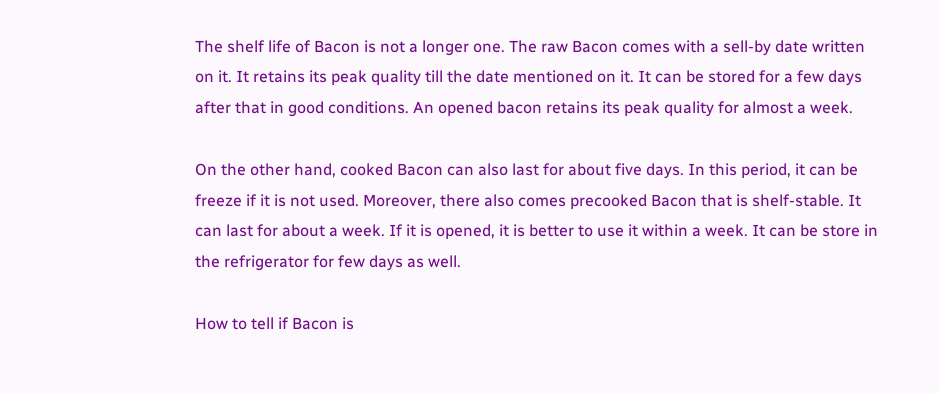The shelf life of Bacon is not a longer one. The raw Bacon comes with a sell-by date written on it. It retains its peak quality till the date mentioned on it. It can be stored for a few days after that in good conditions. An opened bacon retains its peak quality for almost a week.

On the other hand, cooked Bacon can also last for about five days. In this period, it can be freeze if it is not used. Moreover, there also comes precooked Bacon that is shelf-stable. It can last for about a week. If it is opened, it is better to use it within a week. It can be store in the refrigerator for few days as well.

How to tell if Bacon is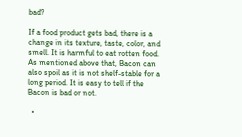bad?

If a food product gets bad, there is a change in its texture, taste, color, and smell. It is harmful to eat rotten food. As mentioned above that, Bacon can also spoil as it is not shelf-stable for a long period. It is easy to tell if the Bacon is bad or not.

  •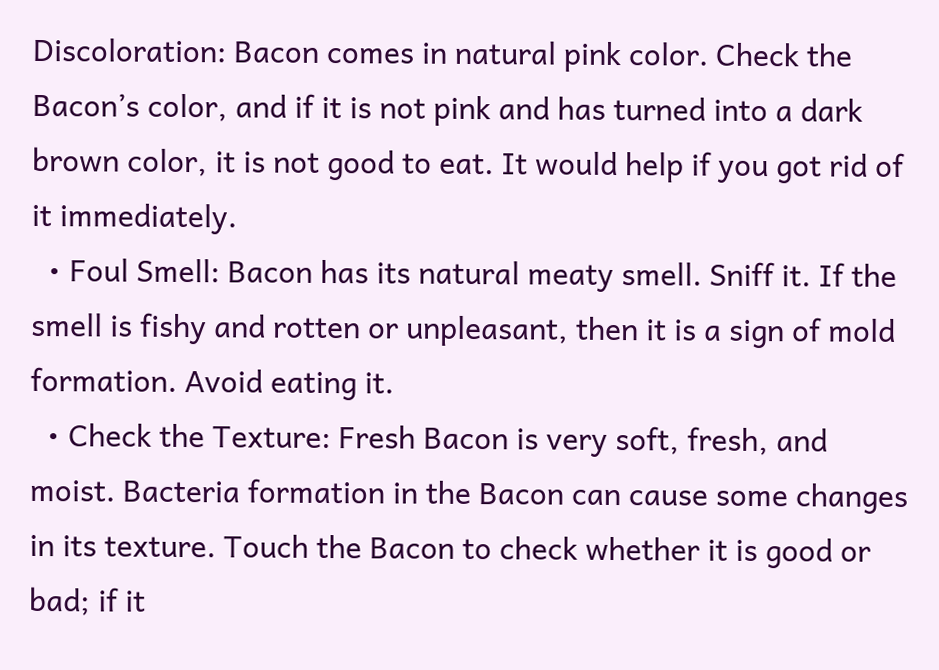Discoloration: Bacon comes in natural pink color. Check the Bacon’s color, and if it is not pink and has turned into a dark brown color, it is not good to eat. It would help if you got rid of it immediately.
  • Foul Smell: Bacon has its natural meaty smell. Sniff it. If the smell is fishy and rotten or unpleasant, then it is a sign of mold formation. Avoid eating it.
  • Check the Texture: Fresh Bacon is very soft, fresh, and moist. Bacteria formation in the Bacon can cause some changes in its texture. Touch the Bacon to check whether it is good or bad; if it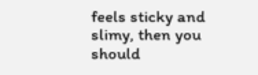feels sticky and slimy, then you should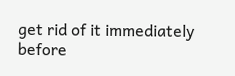get rid of it immediately before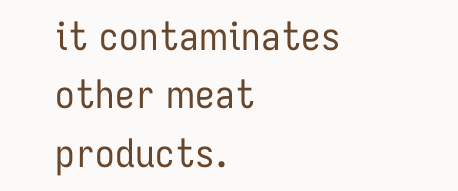it contaminates other meat products.